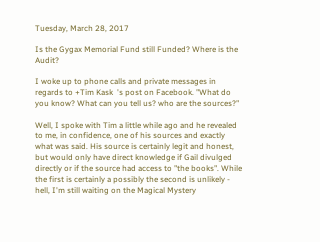Tuesday, March 28, 2017

Is the Gygax Memorial Fund still Funded? Where is the Audit?

I woke up to phone calls and private messages in regards to +Tim Kask  's post on Facebook. "What do you know? What can you tell us? who are the sources?"

Well, I spoke with Tim a little while ago and he revealed to me, in confidence, one of his sources and exactly what was said. His source is certainly legit and honest, but would only have direct knowledge if Gail divulged directly or if the source had access to "the books". While the first is certainly a possibly the second is unlikely - hell, I'm still waiting on the Magical Mystery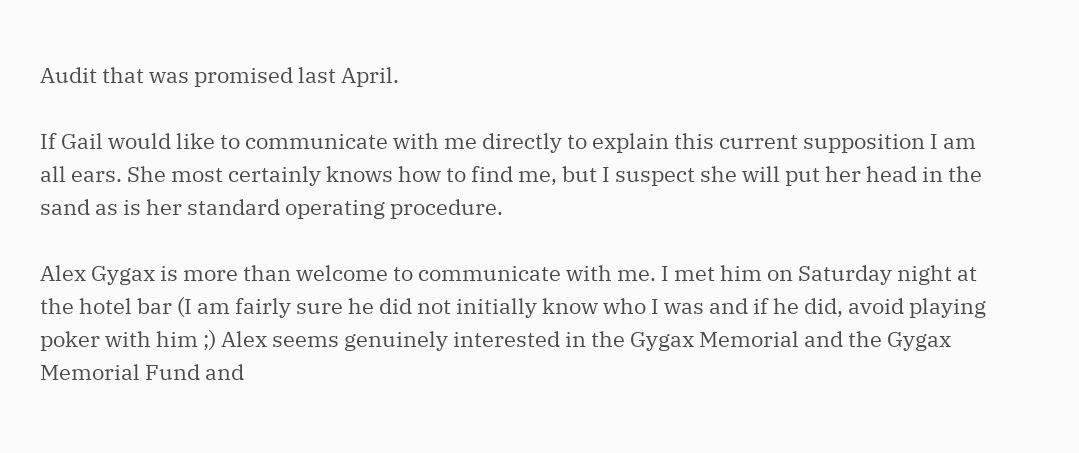Audit that was promised last April.

If Gail would like to communicate with me directly to explain this current supposition I am all ears. She most certainly knows how to find me, but I suspect she will put her head in the sand as is her standard operating procedure.

Alex Gygax is more than welcome to communicate with me. I met him on Saturday night at the hotel bar (I am fairly sure he did not initially know who I was and if he did, avoid playing poker with him ;) Alex seems genuinely interested in the Gygax Memorial and the Gygax Memorial Fund and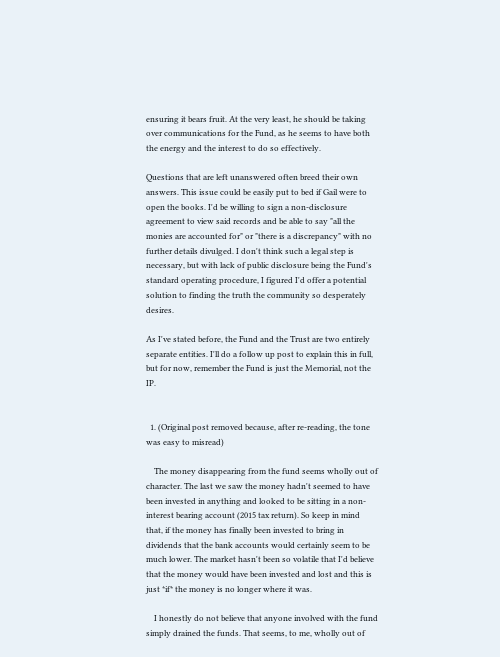ensuring it bears fruit. At the very least, he should be taking over communications for the Fund, as he seems to have both the energy and the interest to do so effectively.

Questions that are left unanswered often breed their own answers. This issue could be easily put to bed if Gail were to open the books. I'd be willing to sign a non-disclosure agreement to view said records and be able to say "all the monies are accounted for" or "there is a discrepancy" with no further details divulged. I don't think such a legal step is necessary, but with lack of public disclosure being the Fund's standard operating procedure, I figured I'd offer a potential solution to finding the truth the community so desperately desires.

As I've stated before, the Fund and the Trust are two entirely separate entities. I'll do a follow up post to explain this in full, but for now, remember the Fund is just the Memorial, not the IP.


  1. (Original post removed because, after re-reading, the tone was easy to misread)

    The money disappearing from the fund seems wholly out of character. The last we saw the money hadn't seemed to have been invested in anything and looked to be sitting in a non-interest bearing account (2015 tax return). So keep in mind that, if the money has finally been invested to bring in dividends that the bank accounts would certainly seem to be much lower. The market hasn't been so volatile that I'd believe that the money would have been invested and lost and this is just *if* the money is no longer where it was.

    I honestly do not believe that anyone involved with the fund simply drained the funds. That seems, to me, wholly out of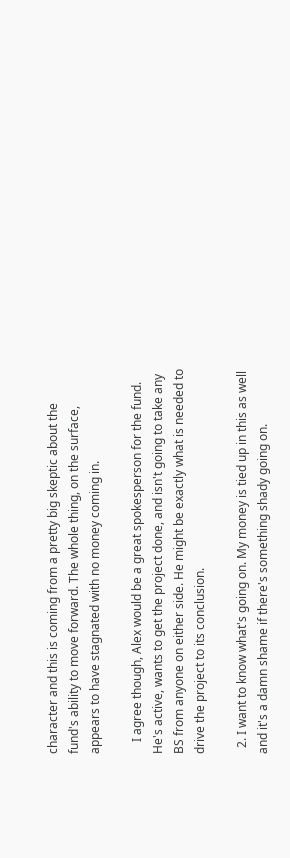character and this is coming from a pretty big skeptic about the fund's ability to move forward. The whole thing, on the surface, appears to have stagnated with no money coming in.

    I agree though, Alex would be a great spokesperson for the fund. He's active, wants to get the project done, and isn't going to take any BS from anyone on either side. He might be exactly what is needed to drive the project to its conclusion.

  2. I want to know what's going on. My money is tied up in this as well and it's a damn shame if there's something shady going on.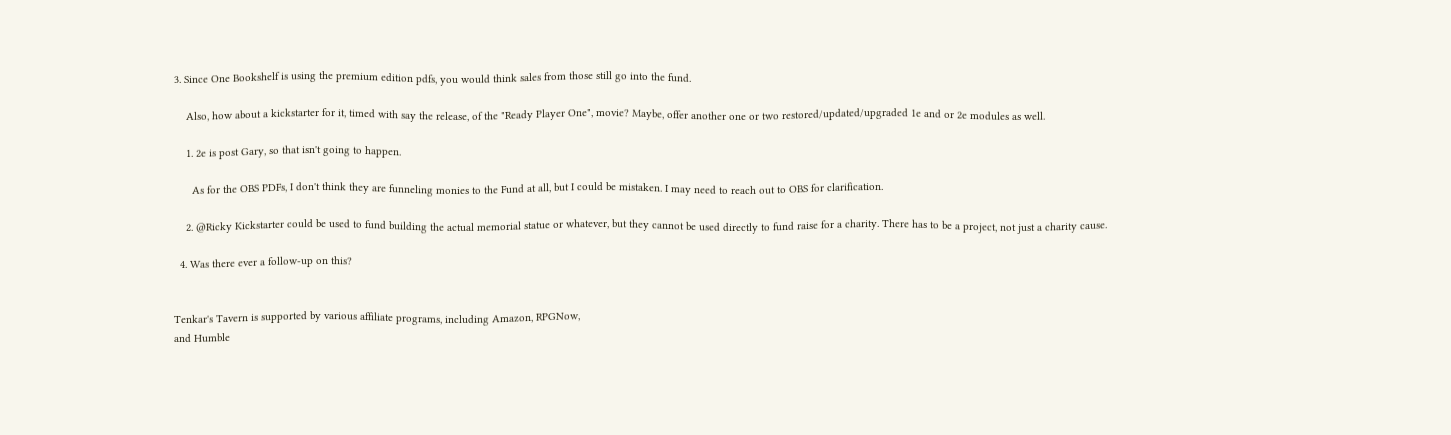3. Since One Bookshelf is using the premium edition pdfs, you would think sales from those still go into the fund.

    Also, how about a kickstarter for it, timed with say the release, of the "Ready Player One", movie? Maybe, offer another one or two restored/updated/upgraded 1e and or 2e modules as well.

    1. 2e is post Gary, so that isn't going to happen.

      As for the OBS PDFs, I don't think they are funneling monies to the Fund at all, but I could be mistaken. I may need to reach out to OBS for clarification.

    2. @Ricky Kickstarter could be used to fund building the actual memorial statue or whatever, but they cannot be used directly to fund raise for a charity. There has to be a project, not just a charity cause.

  4. Was there ever a follow-up on this?


Tenkar's Tavern is supported by various affiliate programs, including Amazon, RPGNow,
and Humble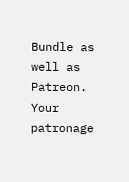Bundle as well as Patreon. Your patronage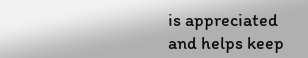is appreciated and helps keep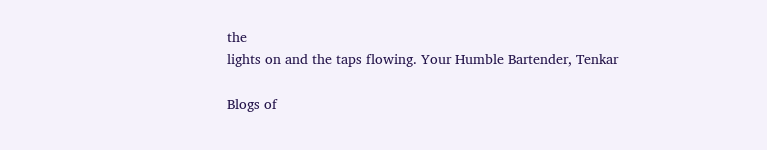the
lights on and the taps flowing. Your Humble Bartender, Tenkar

Blogs of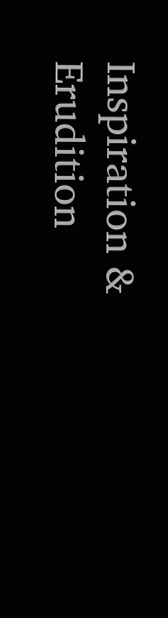Inspiration & Erudition